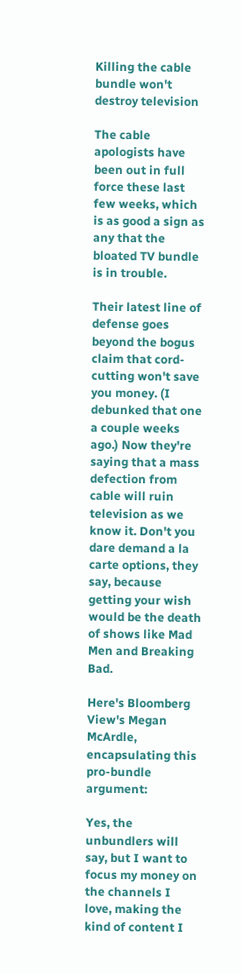Killing the cable bundle won't destroy television

The cable apologists have been out in full force these last few weeks, which is as good a sign as any that the bloated TV bundle is in trouble.

Their latest line of defense goes beyond the bogus claim that cord-cutting won't save you money. (I debunked that one a couple weeks ago.) Now they're saying that a mass defection from cable will ruin television as we know it. Don't you dare demand a la carte options, they say, because getting your wish would be the death of shows like Mad Men and Breaking Bad.

Here's Bloomberg View's Megan McArdle, encapsulating this pro-bundle argument:

Yes, the unbundlers will say, but I want to focus my money on the channels I love, making the kind of content I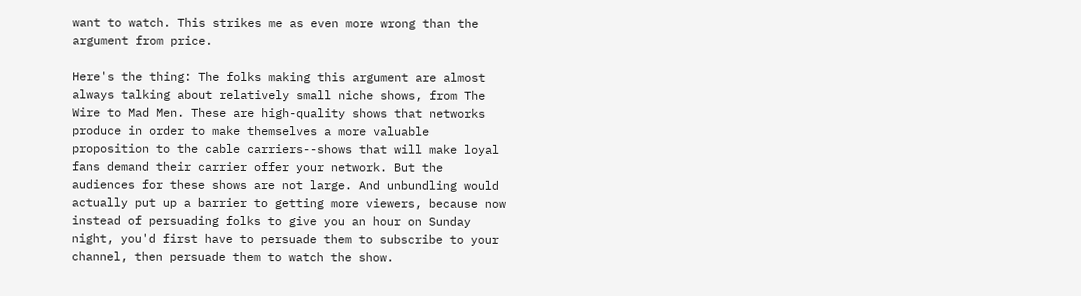want to watch. This strikes me as even more wrong than the argument from price.

Here's the thing: The folks making this argument are almost always talking about relatively small niche shows, from The Wire to Mad Men. These are high-quality shows that networks produce in order to make themselves a more valuable proposition to the cable carriers--shows that will make loyal fans demand their carrier offer your network. But the audiences for these shows are not large. And unbundling would actually put up a barrier to getting more viewers, because now instead of persuading folks to give you an hour on Sunday night, you'd first have to persuade them to subscribe to your channel, then persuade them to watch the show.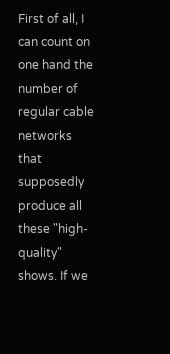First of all, I can count on one hand the number of regular cable networks that supposedly produce all these "high-quality" shows. If we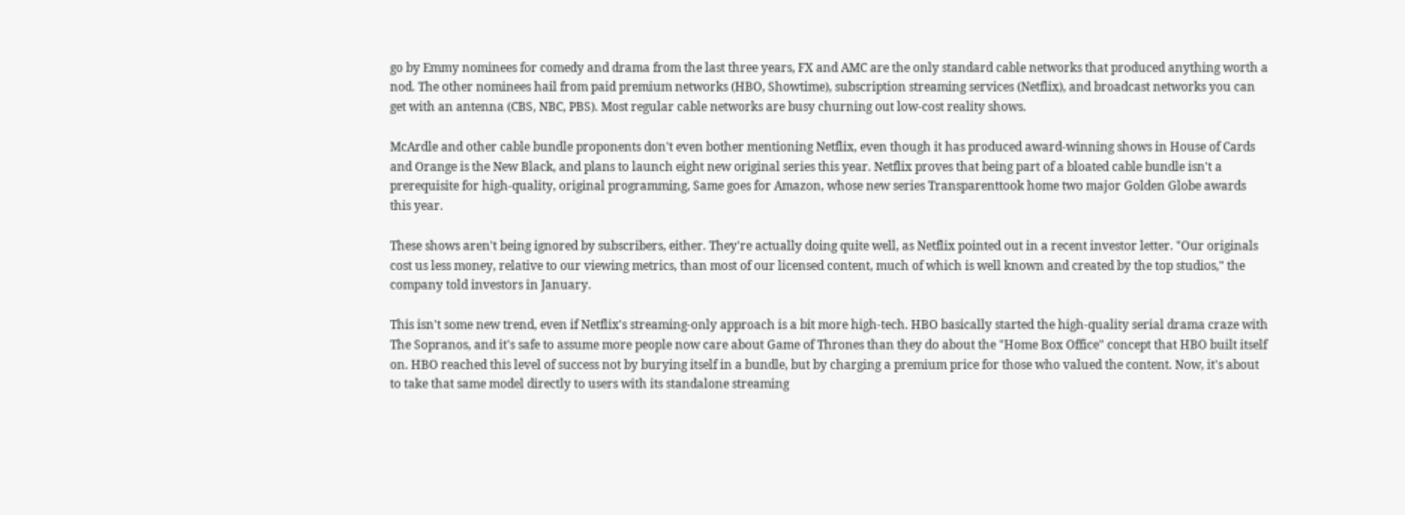go by Emmy nominees for comedy and drama from the last three years, FX and AMC are the only standard cable networks that produced anything worth a nod. The other nominees hail from paid premium networks (HBO, Showtime), subscription streaming services (Netflix), and broadcast networks you can get with an antenna (CBS, NBC, PBS). Most regular cable networks are busy churning out low-cost reality shows.

McArdle and other cable bundle proponents don't even bother mentioning Netflix, even though it has produced award-winning shows in House of Cards and Orange is the New Black, and plans to launch eight new original series this year. Netflix proves that being part of a bloated cable bundle isn't a prerequisite for high-quality, original programming, Same goes for Amazon, whose new series Transparenttook home two major Golden Globe awards this year.

These shows aren't being ignored by subscribers, either. They're actually doing quite well, as Netflix pointed out in a recent investor letter. "Our originals cost us less money, relative to our viewing metrics, than most of our licensed content, much of which is well known and created by the top studios," the company told investors in January.

This isn't some new trend, even if Netflix's streaming-only approach is a bit more high-tech. HBO basically started the high-quality serial drama craze with The Sopranos, and it's safe to assume more people now care about Game of Thrones than they do about the "Home Box Office" concept that HBO built itself on. HBO reached this level of success not by burying itself in a bundle, but by charging a premium price for those who valued the content. Now, it's about to take that same model directly to users with its standalone streaming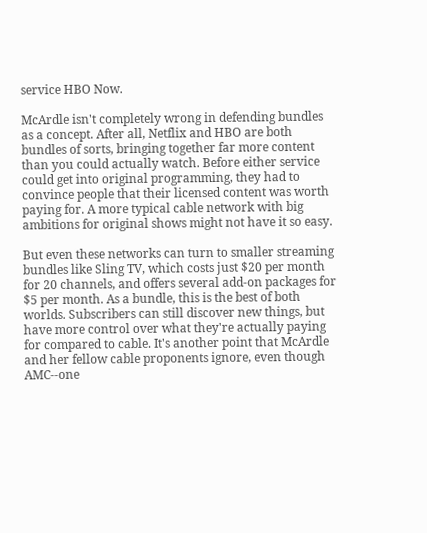service HBO Now.

McArdle isn't completely wrong in defending bundles as a concept. After all, Netflix and HBO are both bundles of sorts, bringing together far more content than you could actually watch. Before either service could get into original programming, they had to convince people that their licensed content was worth paying for. A more typical cable network with big ambitions for original shows might not have it so easy.

But even these networks can turn to smaller streaming bundles like Sling TV, which costs just $20 per month for 20 channels, and offers several add-on packages for $5 per month. As a bundle, this is the best of both worlds. Subscribers can still discover new things, but have more control over what they're actually paying for compared to cable. It's another point that McArdle and her fellow cable proponents ignore, even though AMC--one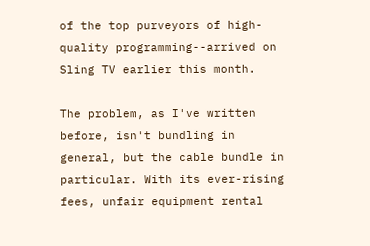of the top purveyors of high-quality programming--arrived on Sling TV earlier this month.

The problem, as I've written before, isn't bundling in general, but the cable bundle in particular. With its ever-rising fees, unfair equipment rental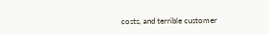costs, and terrible customer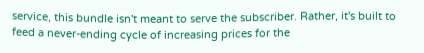service, this bundle isn't meant to serve the subscriber. Rather, it's built to feed a never-ending cycle of increasing prices for the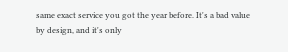same exact service you got the year before. It's a bad value by design, and it's only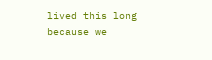lived this long because we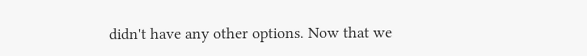didn't have any other options. Now that we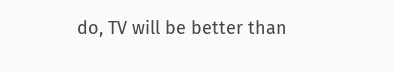do, TV will be better than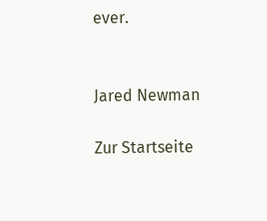ever.


Jared Newman

Zur Startseite